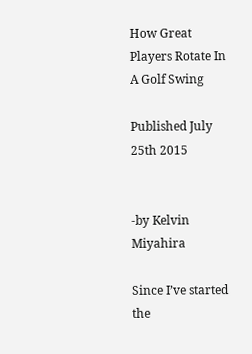How Great Players Rotate In A Golf Swing

Published July 25th 2015


-by Kelvin Miyahira

Since I’ve started the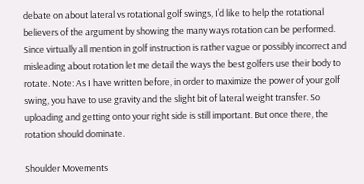debate on about lateral vs rotational golf swings, I’d like to help the rotational believers of the argument by showing the many ways rotation can be performed. Since virtually all mention in golf instruction is rather vague or possibly incorrect and misleading about rotation let me detail the ways the best golfers use their body to rotate. Note: As I have written before, in order to maximize the power of your golf swing, you have to use gravity and the slight bit of lateral weight transfer. So uploading and getting onto your right side is still important. But once there, the rotation should dominate.

Shoulder Movements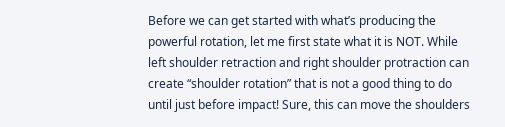Before we can get started with what’s producing the powerful rotation, let me first state what it is NOT. While left shoulder retraction and right shoulder protraction can create “shoulder rotation” that is not a good thing to do until just before impact! Sure, this can move the shoulders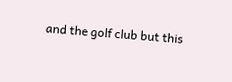and the golf club but this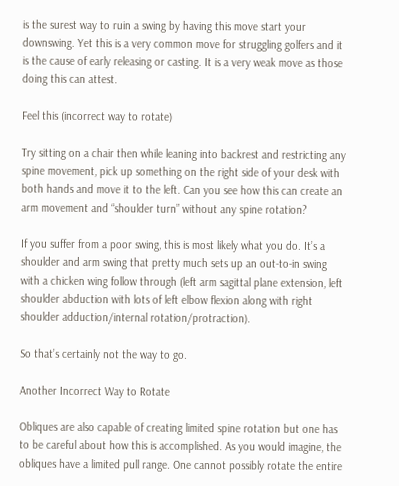is the surest way to ruin a swing by having this move start your downswing. Yet this is a very common move for struggling golfers and it is the cause of early releasing or casting. It is a very weak move as those doing this can attest.

Feel this (incorrect way to rotate)

Try sitting on a chair then while leaning into backrest and restricting any spine movement, pick up something on the right side of your desk with both hands and move it to the left. Can you see how this can create an arm movement and “shoulder turn” without any spine rotation?

If you suffer from a poor swing, this is most likely what you do. It’s a shoulder and arm swing that pretty much sets up an out-to-in swing with a chicken wing follow through (left arm sagittal plane extension, left shoulder abduction with lots of left elbow flexion along with right shoulder adduction/internal rotation/protraction).

So that’s certainly not the way to go.

Another Incorrect Way to Rotate

Obliques are also capable of creating limited spine rotation but one has to be careful about how this is accomplished. As you would imagine, the obliques have a limited pull range. One cannot possibly rotate the entire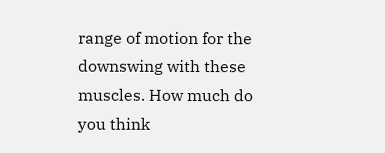range of motion for the downswing with these muscles. How much do you think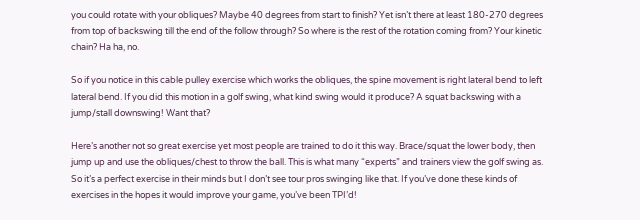you could rotate with your obliques? Maybe 40 degrees from start to finish? Yet isn’t there at least 180-270 degrees from top of backswing till the end of the follow through? So where is the rest of the rotation coming from? Your kinetic chain? Ha ha, no.

So if you notice in this cable pulley exercise which works the obliques, the spine movement is right lateral bend to left lateral bend. If you did this motion in a golf swing, what kind swing would it produce? A squat backswing with a jump/stall downswing! Want that?

Here’s another not so great exercise yet most people are trained to do it this way. Brace/squat the lower body, then jump up and use the obliques/chest to throw the ball. This is what many “experts” and trainers view the golf swing as. So it’s a perfect exercise in their minds but I don’t see tour pros swinging like that. If you’ve done these kinds of exercises in the hopes it would improve your game, you’ve been TPI’d!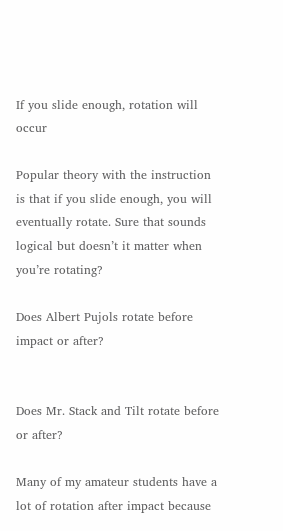If you slide enough, rotation will occur

Popular theory with the instruction is that if you slide enough, you will eventually rotate. Sure that sounds logical but doesn’t it matter when you’re rotating?

Does Albert Pujols rotate before impact or after?


Does Mr. Stack and Tilt rotate before or after?

Many of my amateur students have a lot of rotation after impact because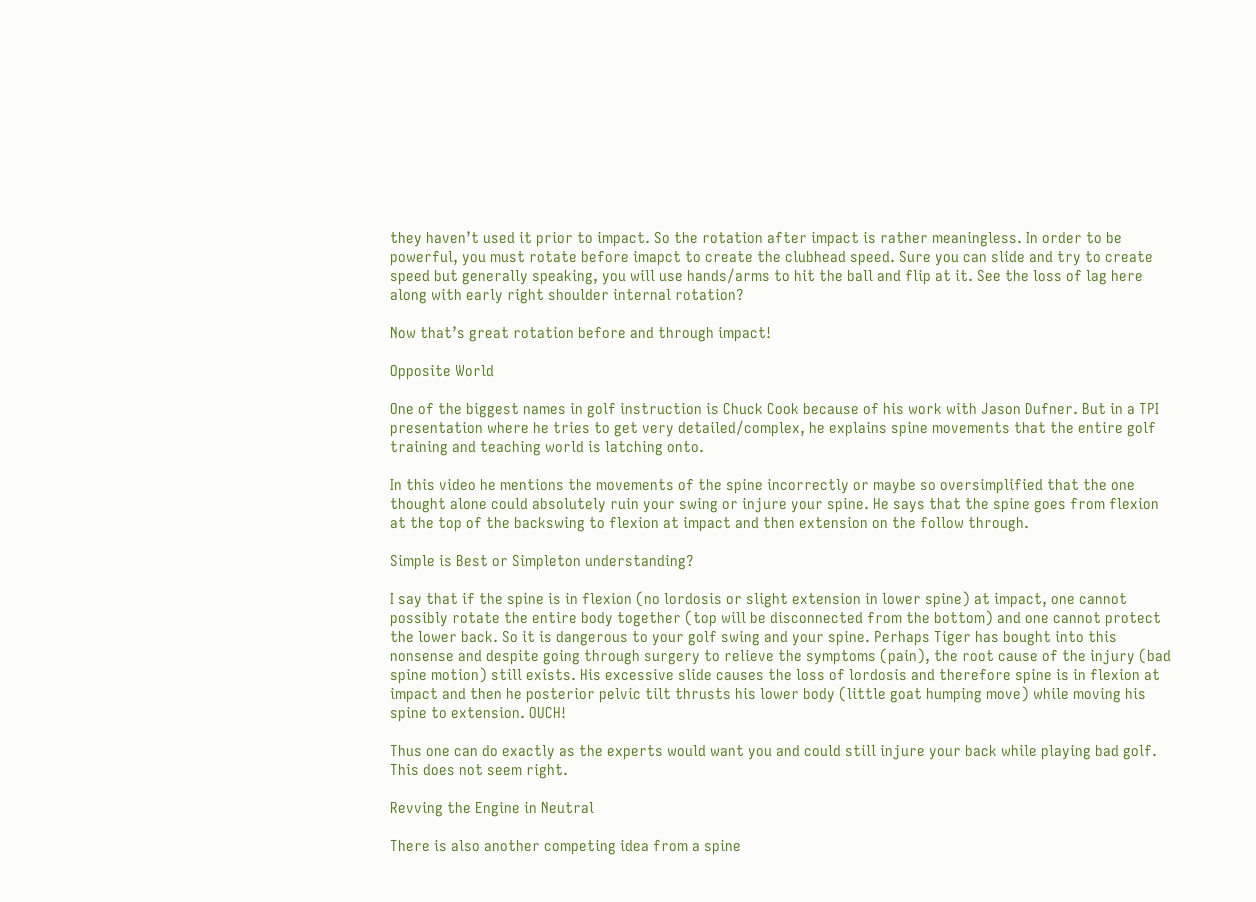they haven’t used it prior to impact. So the rotation after impact is rather meaningless. In order to be powerful, you must rotate before imapct to create the clubhead speed. Sure you can slide and try to create speed but generally speaking, you will use hands/arms to hit the ball and flip at it. See the loss of lag here along with early right shoulder internal rotation?

Now that’s great rotation before and through impact!

Opposite World

One of the biggest names in golf instruction is Chuck Cook because of his work with Jason Dufner. But in a TPI presentation where he tries to get very detailed/complex, he explains spine movements that the entire golf training and teaching world is latching onto.

In this video he mentions the movements of the spine incorrectly or maybe so oversimplified that the one thought alone could absolutely ruin your swing or injure your spine. He says that the spine goes from flexion at the top of the backswing to flexion at impact and then extension on the follow through.

Simple is Best or Simpleton understanding?

I say that if the spine is in flexion (no lordosis or slight extension in lower spine) at impact, one cannot possibly rotate the entire body together (top will be disconnected from the bottom) and one cannot protect the lower back. So it is dangerous to your golf swing and your spine. Perhaps Tiger has bought into this nonsense and despite going through surgery to relieve the symptoms (pain), the root cause of the injury (bad spine motion) still exists. His excessive slide causes the loss of lordosis and therefore spine is in flexion at impact and then he posterior pelvic tilt thrusts his lower body (little goat humping move) while moving his spine to extension. OUCH!

Thus one can do exactly as the experts would want you and could still injure your back while playing bad golf. This does not seem right.

Revving the Engine in Neutral

There is also another competing idea from a spine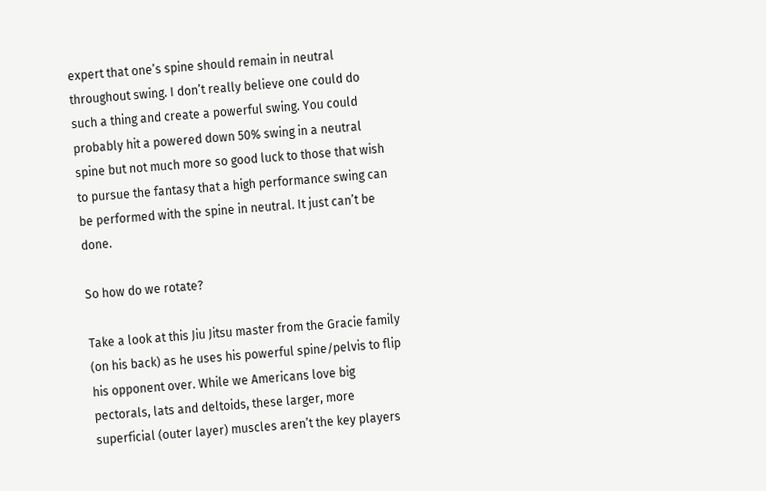expert that one’s spine should remain in neutral throughout swing. I don’t really believe one could do such a thing and create a powerful swing. You could probably hit a powered down 50% swing in a neutral spine but not much more so good luck to those that wish to pursue the fantasy that a high performance swing can be performed with the spine in neutral. It just can’t be done.

So how do we rotate?

Take a look at this Jiu Jitsu master from the Gracie family (on his back) as he uses his powerful spine/pelvis to flip his opponent over. While we Americans love big pectorals, lats and deltoids, these larger, more superficial (outer layer) muscles aren’t the key players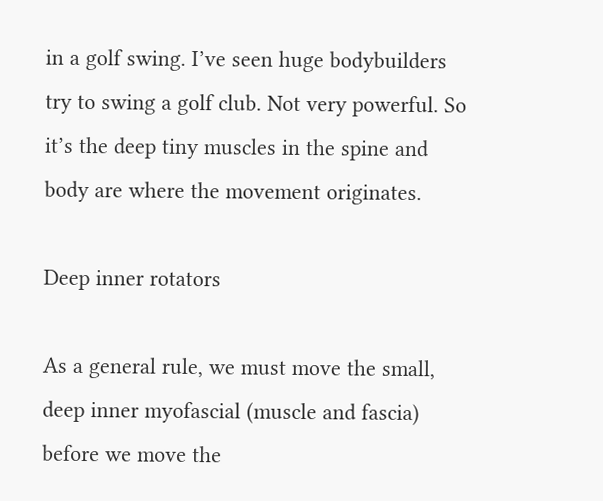in a golf swing. I’ve seen huge bodybuilders try to swing a golf club. Not very powerful. So it’s the deep tiny muscles in the spine and body are where the movement originates.

Deep inner rotators

As a general rule, we must move the small, deep inner myofascial (muscle and fascia) before we move the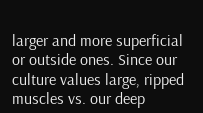larger and more superficial or outside ones. Since our culture values large, ripped muscles vs. our deep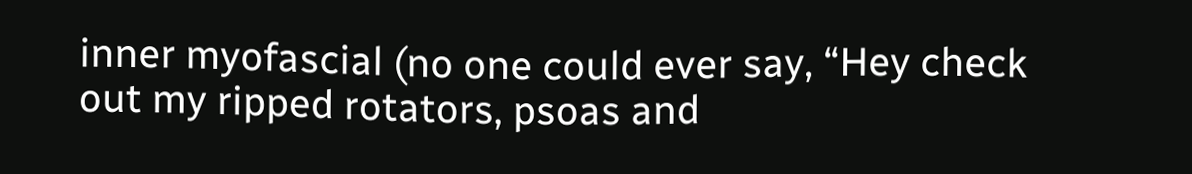inner myofascial (no one could ever say, “Hey check out my ripped rotators, psoas and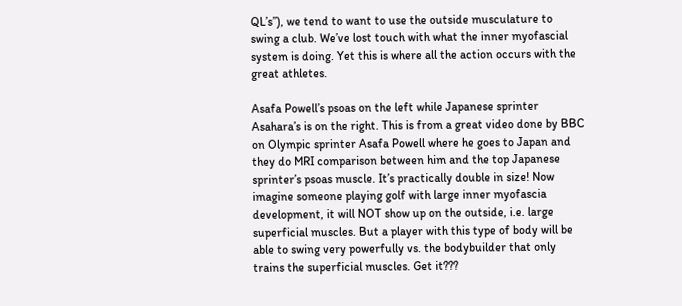QL’s”), we tend to want to use the outside musculature to swing a club. We’ve lost touch with what the inner myofascial system is doing. Yet this is where all the action occurs with the great athletes.

Asafa Powell’s psoas on the left while Japanese sprinter Asahara’s is on the right. This is from a great video done by BBC on Olympic sprinter Asafa Powell where he goes to Japan and they do MRI comparison between him and the top Japanese sprinter’s psoas muscle. It’s practically double in size! Now imagine someone playing golf with large inner myofascia development, it will NOT show up on the outside, i.e. large superficial muscles. But a player with this type of body will be able to swing very powerfully vs. the bodybuilder that only trains the superficial muscles. Get it???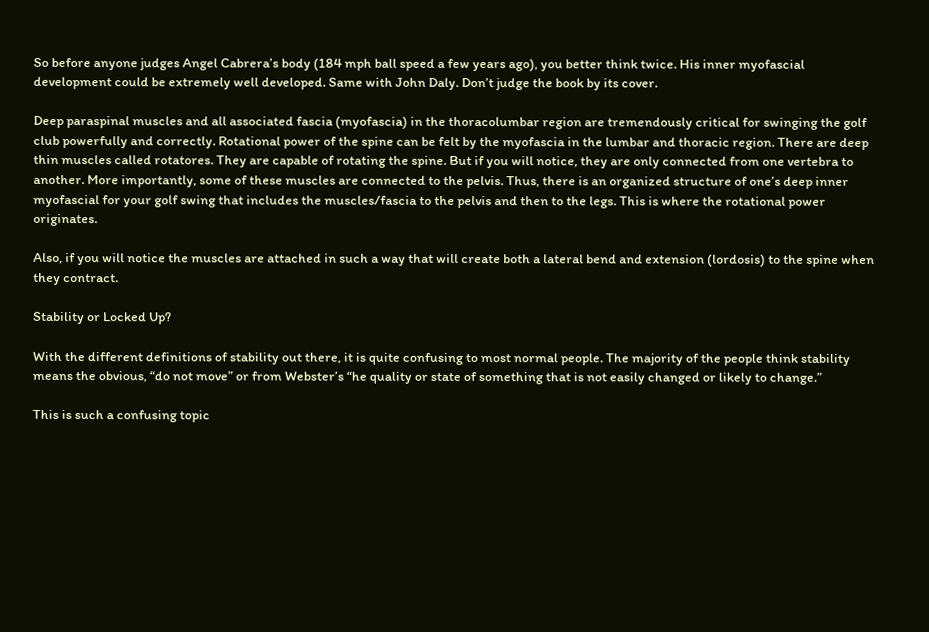So before anyone judges Angel Cabrera’s body (184 mph ball speed a few years ago), you better think twice. His inner myofascial development could be extremely well developed. Same with John Daly. Don’t judge the book by its cover.

Deep paraspinal muscles and all associated fascia (myofascia) in the thoracolumbar region are tremendously critical for swinging the golf club powerfully and correctly. Rotational power of the spine can be felt by the myofascia in the lumbar and thoracic region. There are deep thin muscles called rotatores. They are capable of rotating the spine. But if you will notice, they are only connected from one vertebra to another. More importantly, some of these muscles are connected to the pelvis. Thus, there is an organized structure of one’s deep inner myofascial for your golf swing that includes the muscles/fascia to the pelvis and then to the legs. This is where the rotational power originates.

Also, if you will notice the muscles are attached in such a way that will create both a lateral bend and extension (lordosis) to the spine when they contract.

Stability or Locked Up?

With the different definitions of stability out there, it is quite confusing to most normal people. The majority of the people think stability means the obvious, “do not move” or from Webster’s “he quality or state of something that is not easily changed or likely to change.”

This is such a confusing topic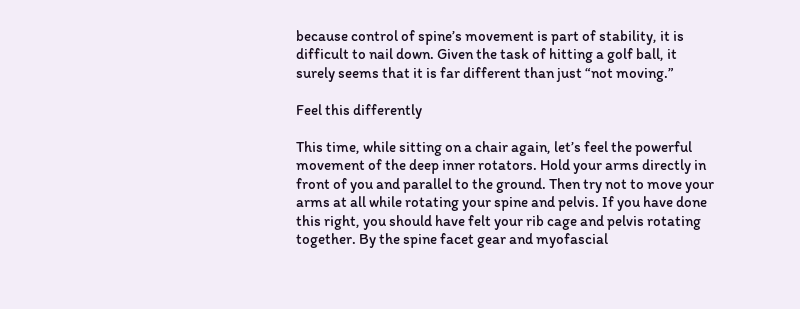because control of spine’s movement is part of stability, it is difficult to nail down. Given the task of hitting a golf ball, it surely seems that it is far different than just “not moving.”

Feel this differently

This time, while sitting on a chair again, let’s feel the powerful movement of the deep inner rotators. Hold your arms directly in front of you and parallel to the ground. Then try not to move your arms at all while rotating your spine and pelvis. If you have done this right, you should have felt your rib cage and pelvis rotating together. By the spine facet gear and myofascial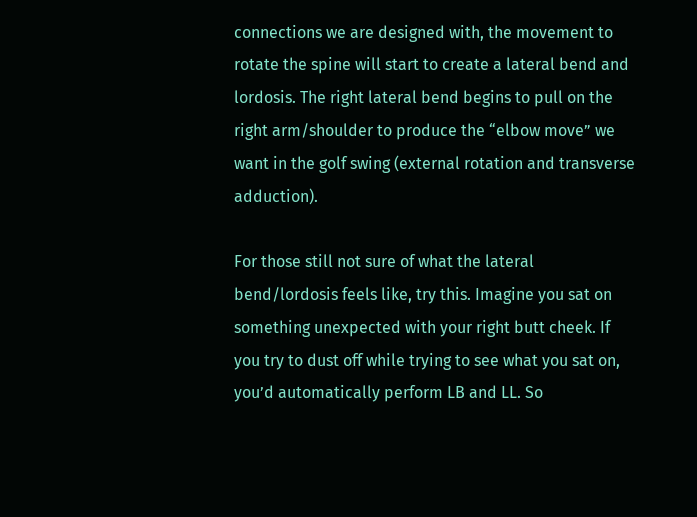connections we are designed with, the movement to rotate the spine will start to create a lateral bend and lordosis. The right lateral bend begins to pull on the right arm/shoulder to produce the “elbow move” we want in the golf swing (external rotation and transverse adduction).

For those still not sure of what the lateral bend/lordosis feels like, try this. Imagine you sat on something unexpected with your right butt cheek. If you try to dust off while trying to see what you sat on, you’d automatically perform LB and LL. So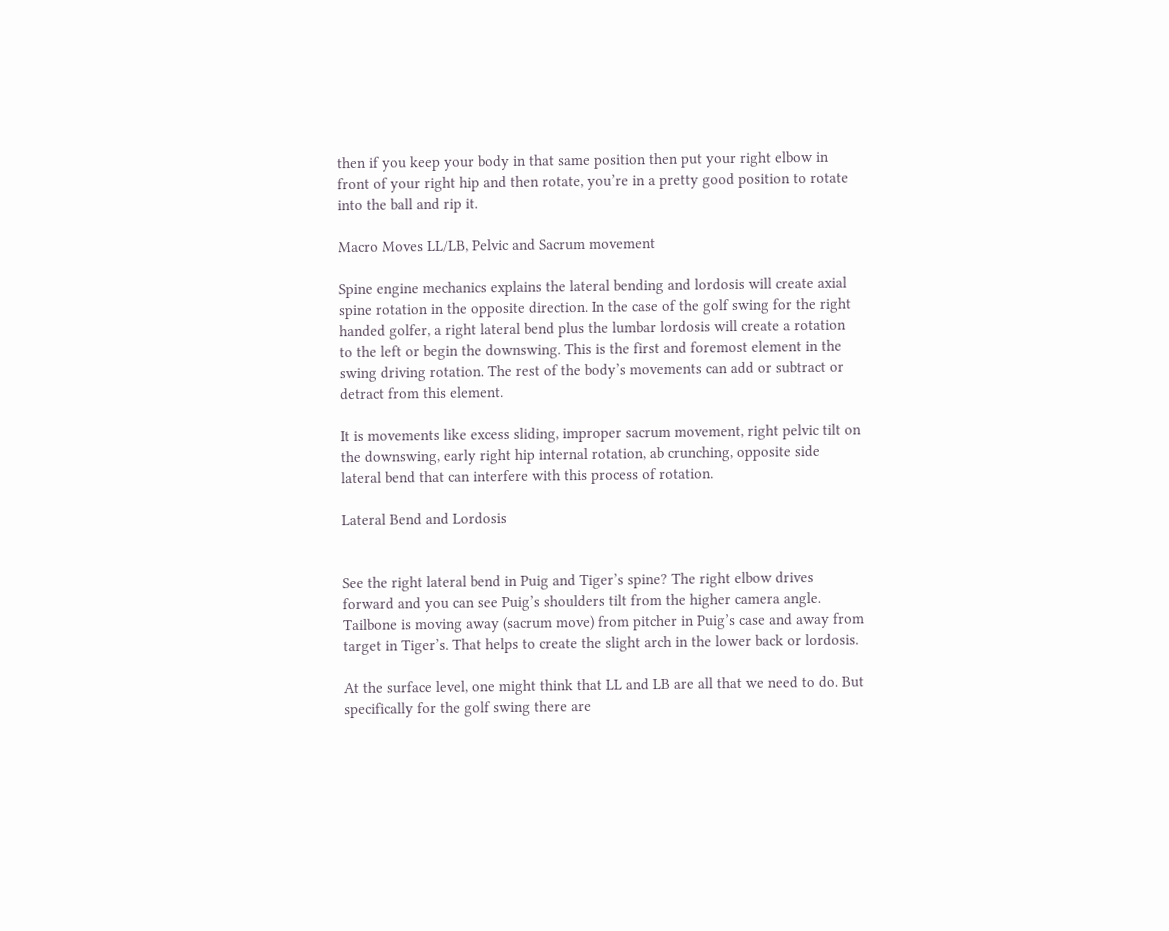then if you keep your body in that same position then put your right elbow in front of your right hip and then rotate, you’re in a pretty good position to rotate into the ball and rip it.

Macro Moves LL/LB, Pelvic and Sacrum movement

Spine engine mechanics explains the lateral bending and lordosis will create axial spine rotation in the opposite direction. In the case of the golf swing for the right handed golfer, a right lateral bend plus the lumbar lordosis will create a rotation to the left or begin the downswing. This is the first and foremost element in the swing driving rotation. The rest of the body’s movements can add or subtract or detract from this element.

It is movements like excess sliding, improper sacrum movement, right pelvic tilt on the downswing, early right hip internal rotation, ab crunching, opposite side lateral bend that can interfere with this process of rotation.

Lateral Bend and Lordosis


See the right lateral bend in Puig and Tiger’s spine? The right elbow drives forward and you can see Puig’s shoulders tilt from the higher camera angle. Tailbone is moving away (sacrum move) from pitcher in Puig’s case and away from target in Tiger’s. That helps to create the slight arch in the lower back or lordosis.

At the surface level, one might think that LL and LB are all that we need to do. But specifically for the golf swing there are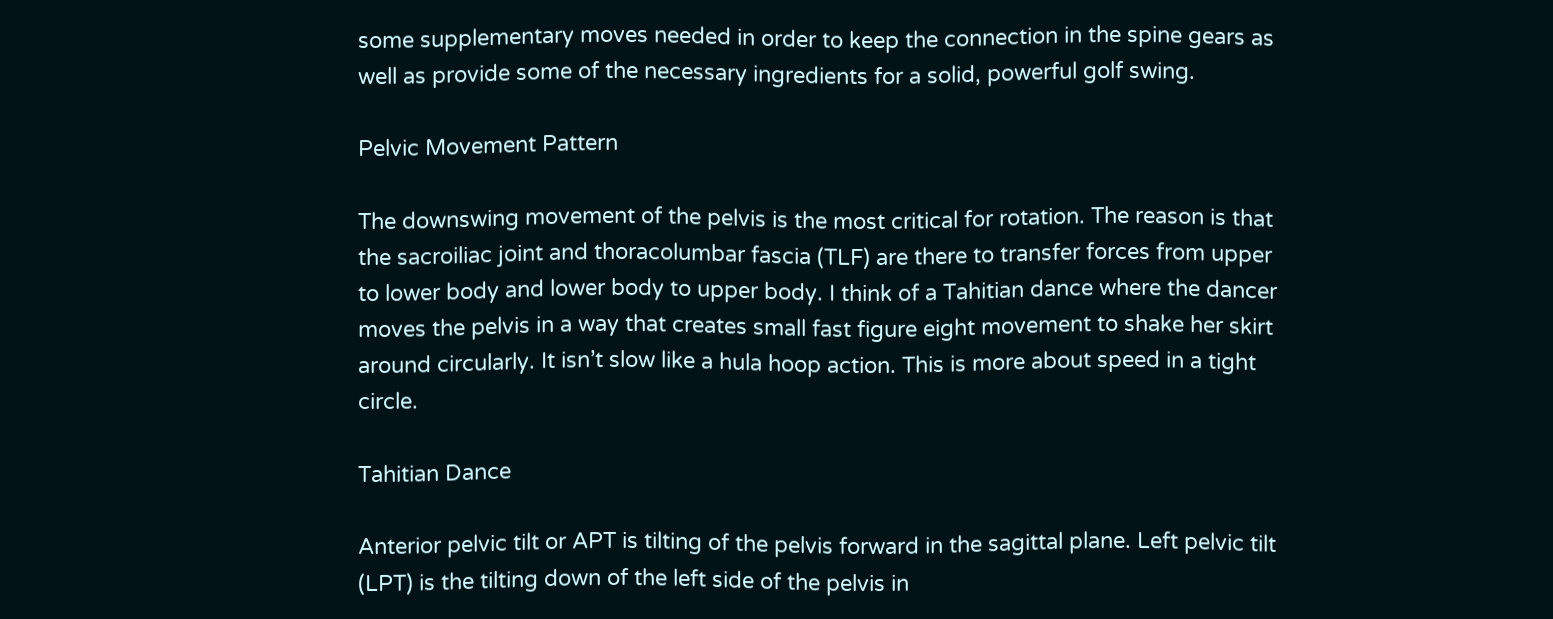some supplementary moves needed in order to keep the connection in the spine gears as well as provide some of the necessary ingredients for a solid, powerful golf swing.

Pelvic Movement Pattern

The downswing movement of the pelvis is the most critical for rotation. The reason is that the sacroiliac joint and thoracolumbar fascia (TLF) are there to transfer forces from upper to lower body and lower body to upper body. I think of a Tahitian dance where the dancer moves the pelvis in a way that creates small fast figure eight movement to shake her skirt around circularly. It isn’t slow like a hula hoop action. This is more about speed in a tight circle.

Tahitian Dance

Anterior pelvic tilt or APT is tilting of the pelvis forward in the sagittal plane. Left pelvic tilt (LPT) is the tilting down of the left side of the pelvis in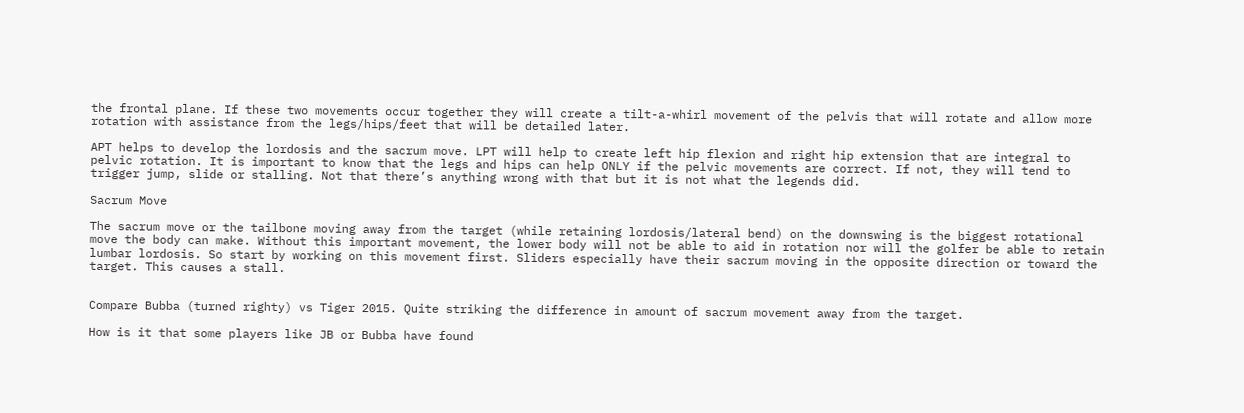the frontal plane. If these two movements occur together they will create a tilt-a-whirl movement of the pelvis that will rotate and allow more rotation with assistance from the legs/hips/feet that will be detailed later.

APT helps to develop the lordosis and the sacrum move. LPT will help to create left hip flexion and right hip extension that are integral to pelvic rotation. It is important to know that the legs and hips can help ONLY if the pelvic movements are correct. If not, they will tend to trigger jump, slide or stalling. Not that there’s anything wrong with that but it is not what the legends did.

Sacrum Move

The sacrum move or the tailbone moving away from the target (while retaining lordosis/lateral bend) on the downswing is the biggest rotational move the body can make. Without this important movement, the lower body will not be able to aid in rotation nor will the golfer be able to retain lumbar lordosis. So start by working on this movement first. Sliders especially have their sacrum moving in the opposite direction or toward the target. This causes a stall.


Compare Bubba (turned righty) vs Tiger 2015. Quite striking the difference in amount of sacrum movement away from the target.

How is it that some players like JB or Bubba have found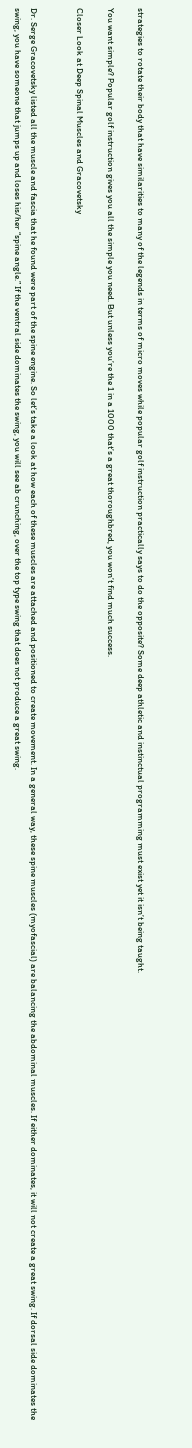strategies to rotate their body that have similarities to many of the legends in terms of micro moves while popular golf instruction practically says to do the opposite? Some deep athletic and instinctual programming must exist yet it isn’t being taught.

You want simple? Popular golf instruction gives you all the simple you need. But unless you’re the 1 in a 1000 that’s a great thoroughbred, you won’t find much success.

Closer Look at Deep Spinal Muscles and Gracovetsky


Dr. Serge Gracovetsky listed all the muscle and fascia that he found were part of the spine engine. So let’s take a look at how each of these muscles are attached and positioned to create movement. In a general way, these spine muscles (myofascial) are balancing the abdominal muscles. If either dominates, it will not create a great swing. If dorsal side dominates the swing, you have someone that jumps up and loses his/her “spine angle.” If the ventral side dominates the swing, you will see ab crunching, over the top type swing that does not produce a great swing.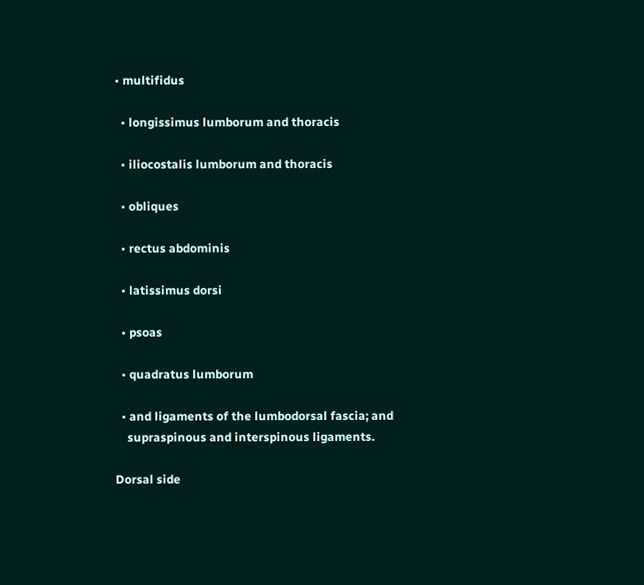• multifidus

  • longissimus lumborum and thoracis

  • iliocostalis lumborum and thoracis

  • obliques

  • rectus abdominis

  • latissimus dorsi

  • psoas

  • quadratus lumborum

  • and ligaments of the lumbodorsal fascia; and
    supraspinous and interspinous ligaments.

Dorsal side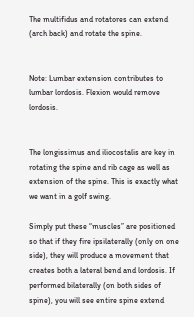The multifidus and rotatores can extend (arch back) and rotate the spine.


Note: Lumbar extension contributes to lumbar lordosis. Flexion would remove lordosis.


The longissimus and iliocostalis are key in rotating the spine and rib cage as well as extension of the spine. This is exactly what we want in a golf swing.

Simply put these “muscles” are positioned so that if they fire ipsilaterally (only on one side), they will produce a movement that creates both a lateral bend and lordosis. If performed bilaterally (on both sides of spine), you will see entire spine extend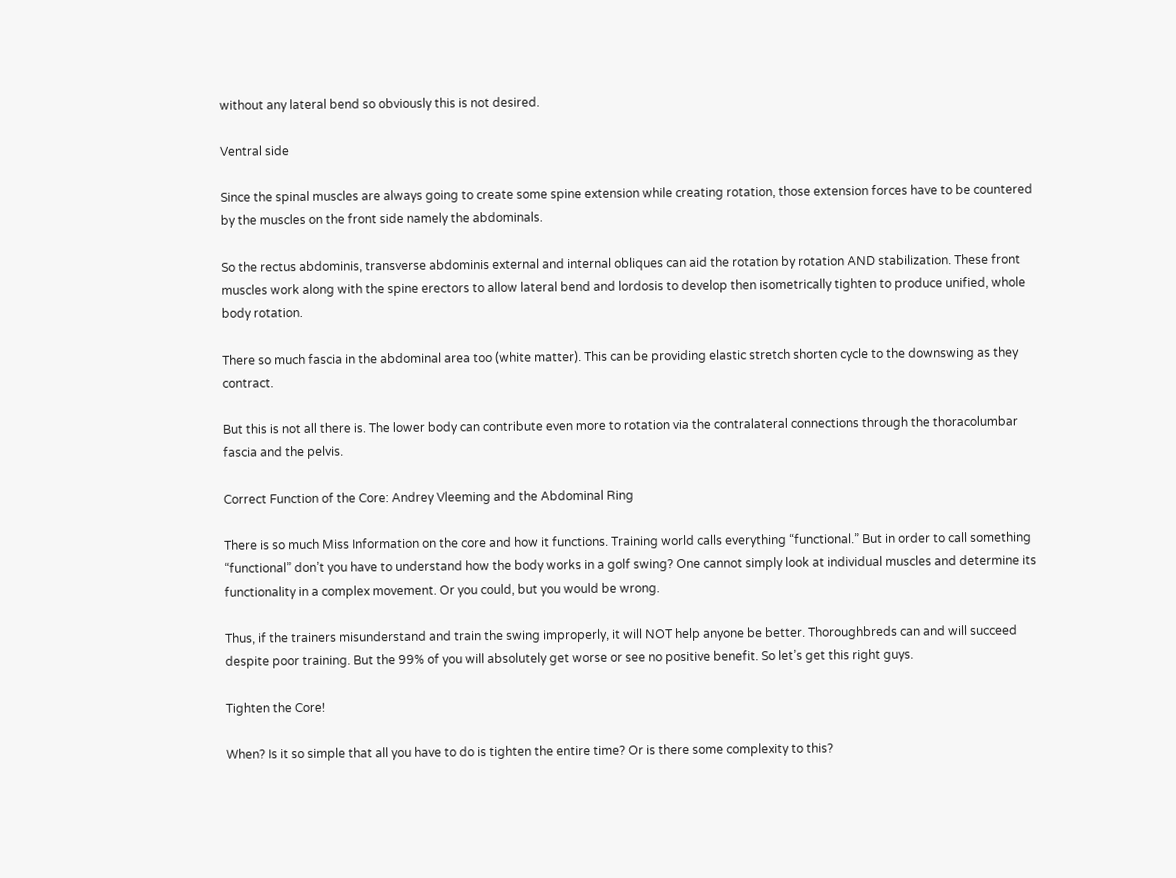without any lateral bend so obviously this is not desired.

Ventral side

Since the spinal muscles are always going to create some spine extension while creating rotation, those extension forces have to be countered by the muscles on the front side namely the abdominals.

So the rectus abdominis, transverse abdominis external and internal obliques can aid the rotation by rotation AND stabilization. These front muscles work along with the spine erectors to allow lateral bend and lordosis to develop then isometrically tighten to produce unified, whole body rotation.

There so much fascia in the abdominal area too (white matter). This can be providing elastic stretch shorten cycle to the downswing as they contract.

But this is not all there is. The lower body can contribute even more to rotation via the contralateral connections through the thoracolumbar fascia and the pelvis.

Correct Function of the Core: Andrey Vleeming and the Abdominal Ring

There is so much Miss Information on the core and how it functions. Training world calls everything “functional.” But in order to call something “functional” don’t you have to understand how the body works in a golf swing? One cannot simply look at individual muscles and determine its functionality in a complex movement. Or you could, but you would be wrong.

Thus, if the trainers misunderstand and train the swing improperly, it will NOT help anyone be better. Thoroughbreds can and will succeed despite poor training. But the 99% of you will absolutely get worse or see no positive benefit. So let’s get this right guys.

Tighten the Core!

When? Is it so simple that all you have to do is tighten the entire time? Or is there some complexity to this?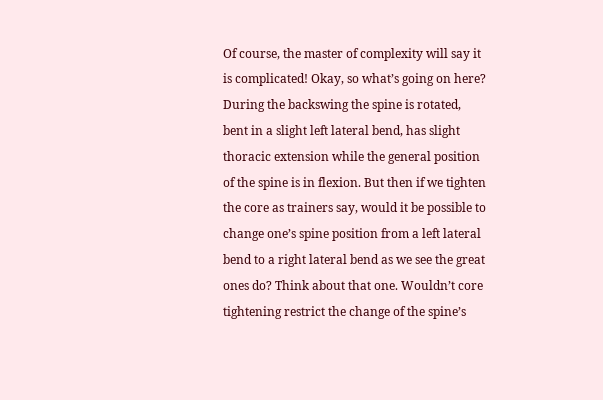Of course, the master of complexity will say it is complicated! Okay, so what’s going on here? During the backswing the spine is rotated, bent in a slight left lateral bend, has slight thoracic extension while the general position of the spine is in flexion. But then if we tighten the core as trainers say, would it be possible to change one’s spine position from a left lateral bend to a right lateral bend as we see the great ones do? Think about that one. Wouldn’t core tightening restrict the change of the spine’s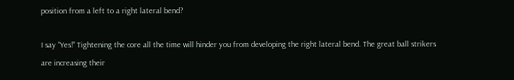position from a left to a right lateral bend?

I say “Yes!” Tightening the core all the time will hinder you from developing the right lateral bend. The great ball strikers are increasing their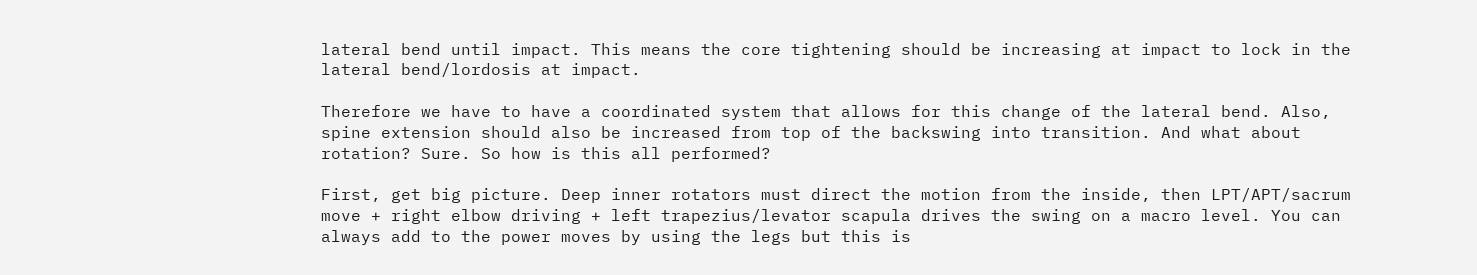lateral bend until impact. This means the core tightening should be increasing at impact to lock in the lateral bend/lordosis at impact.

Therefore we have to have a coordinated system that allows for this change of the lateral bend. Also, spine extension should also be increased from top of the backswing into transition. And what about rotation? Sure. So how is this all performed?

First, get big picture. Deep inner rotators must direct the motion from the inside, then LPT/APT/sacrum move + right elbow driving + left trapezius/levator scapula drives the swing on a macro level. You can always add to the power moves by using the legs but this is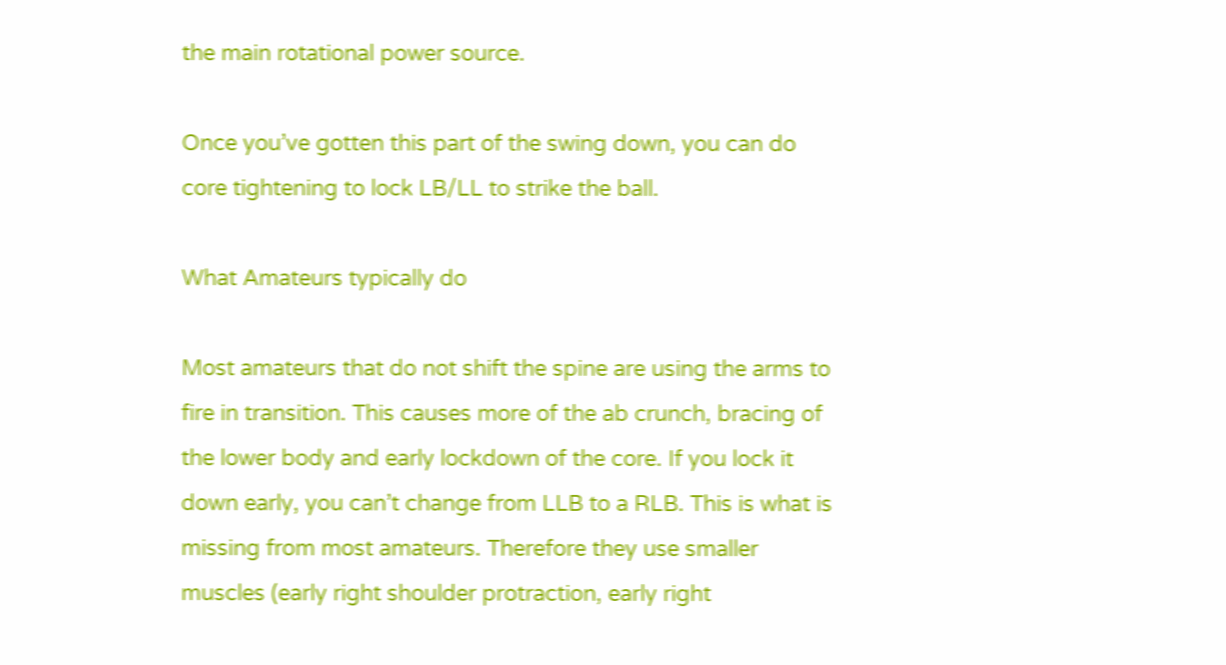the main rotational power source.

Once you’ve gotten this part of the swing down, you can do core tightening to lock LB/LL to strike the ball.

What Amateurs typically do

Most amateurs that do not shift the spine are using the arms to fire in transition. This causes more of the ab crunch, bracing of the lower body and early lockdown of the core. If you lock it down early, you can’t change from LLB to a RLB. This is what is missing from most amateurs. Therefore they use smaller muscles (early right shoulder protraction, early right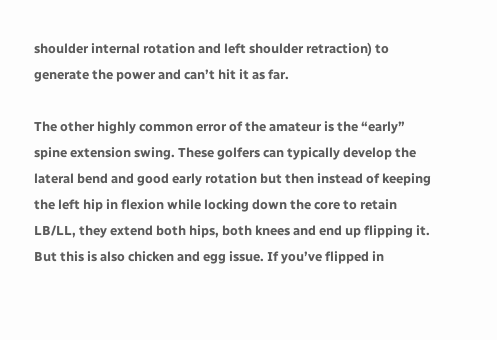shoulder internal rotation and left shoulder retraction) to generate the power and can’t hit it as far.

The other highly common error of the amateur is the “early” spine extension swing. These golfers can typically develop the lateral bend and good early rotation but then instead of keeping the left hip in flexion while locking down the core to retain LB/LL, they extend both hips, both knees and end up flipping it. But this is also chicken and egg issue. If you’ve flipped in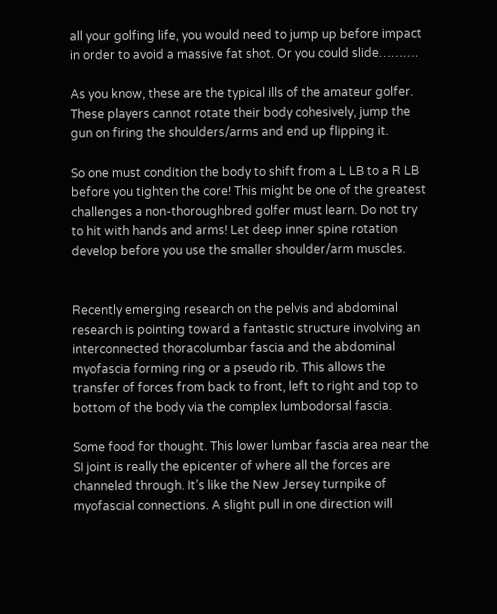all your golfing life, you would need to jump up before impact in order to avoid a massive fat shot. Or you could slide……….

As you know, these are the typical ills of the amateur golfer. These players cannot rotate their body cohesively, jump the gun on firing the shoulders/arms and end up flipping it.

So one must condition the body to shift from a L LB to a R LB before you tighten the core! This might be one of the greatest challenges a non-thoroughbred golfer must learn. Do not try to hit with hands and arms! Let deep inner spine rotation develop before you use the smaller shoulder/arm muscles.


Recently emerging research on the pelvis and abdominal research is pointing toward a fantastic structure involving an interconnected thoracolumbar fascia and the abdominal myofascia forming ring or a pseudo rib. This allows the transfer of forces from back to front, left to right and top to bottom of the body via the complex lumbodorsal fascia.

Some food for thought. This lower lumbar fascia area near the SI joint is really the epicenter of where all the forces are channeled through. It’s like the New Jersey turnpike of myofascial connections. A slight pull in one direction will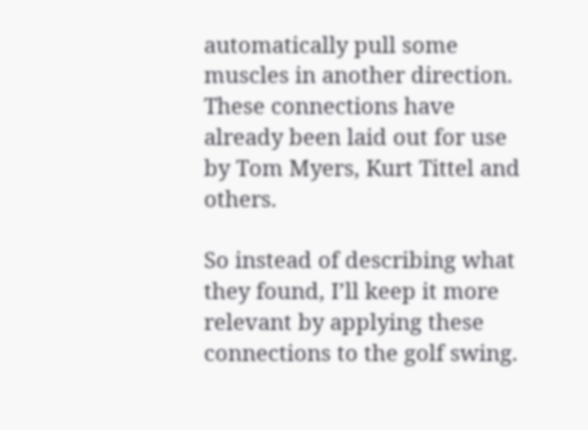automatically pull some muscles in another direction. These connections have already been laid out for use by Tom Myers, Kurt Tittel and others.

So instead of describing what they found, I’ll keep it more relevant by applying these connections to the golf swing.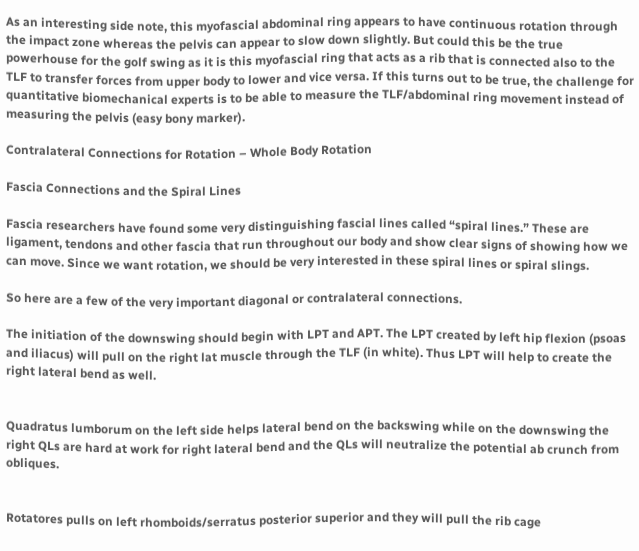As an interesting side note, this myofascial abdominal ring appears to have continuous rotation through the impact zone whereas the pelvis can appear to slow down slightly. But could this be the true powerhouse for the golf swing as it is this myofascial ring that acts as a rib that is connected also to the TLF to transfer forces from upper body to lower and vice versa. If this turns out to be true, the challenge for quantitative biomechanical experts is to be able to measure the TLF/abdominal ring movement instead of measuring the pelvis (easy bony marker).

Contralateral Connections for Rotation – Whole Body Rotation

Fascia Connections and the Spiral Lines

Fascia researchers have found some very distinguishing fascial lines called “spiral lines.” These are ligament, tendons and other fascia that run throughout our body and show clear signs of showing how we can move. Since we want rotation, we should be very interested in these spiral lines or spiral slings.

So here are a few of the very important diagonal or contralateral connections.

The initiation of the downswing should begin with LPT and APT. The LPT created by left hip flexion (psoas and iliacus) will pull on the right lat muscle through the TLF (in white). Thus LPT will help to create the right lateral bend as well.


Quadratus lumborum on the left side helps lateral bend on the backswing while on the downswing the right QLs are hard at work for right lateral bend and the QLs will neutralize the potential ab crunch from obliques.


Rotatores pulls on left rhomboids/serratus posterior superior and they will pull the rib cage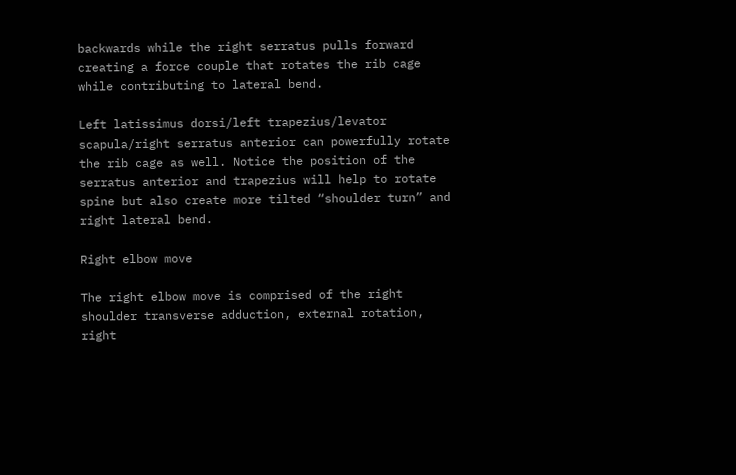backwards while the right serratus pulls forward creating a force couple that rotates the rib cage while contributing to lateral bend.

Left latissimus dorsi/left trapezius/levator scapula/right serratus anterior can powerfully rotate the rib cage as well. Notice the position of the serratus anterior and trapezius will help to rotate spine but also create more tilted “shoulder turn” and right lateral bend.

Right elbow move

The right elbow move is comprised of the right shoulder transverse adduction, external rotation, right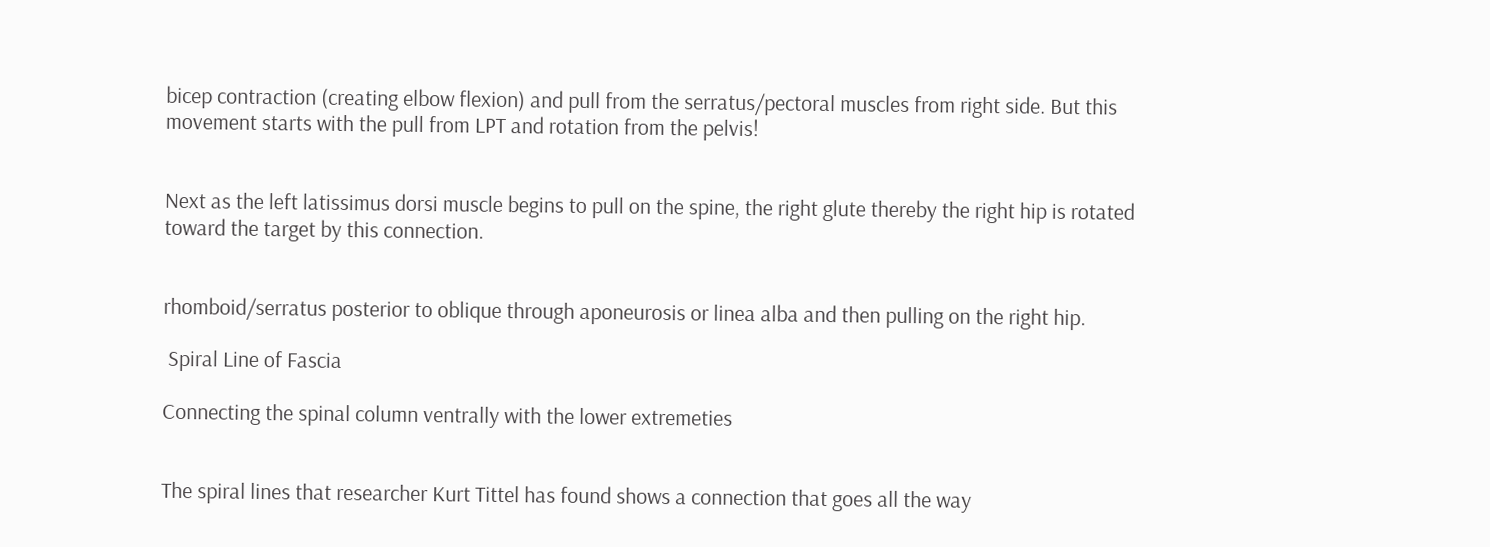bicep contraction (creating elbow flexion) and pull from the serratus/pectoral muscles from right side. But this movement starts with the pull from LPT and rotation from the pelvis!


Next as the left latissimus dorsi muscle begins to pull on the spine, the right glute thereby the right hip is rotated toward the target by this connection.


rhomboid/serratus posterior to oblique through aponeurosis or linea alba and then pulling on the right hip.

 Spiral Line of Fascia

Connecting the spinal column ventrally with the lower extremeties


The spiral lines that researcher Kurt Tittel has found shows a connection that goes all the way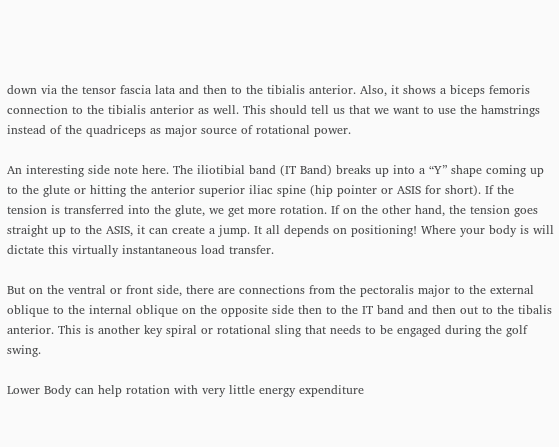down via the tensor fascia lata and then to the tibialis anterior. Also, it shows a biceps femoris connection to the tibialis anterior as well. This should tell us that we want to use the hamstrings instead of the quadriceps as major source of rotational power.

An interesting side note here. The iliotibial band (IT Band) breaks up into a “Y” shape coming up to the glute or hitting the anterior superior iliac spine (hip pointer or ASIS for short). If the tension is transferred into the glute, we get more rotation. If on the other hand, the tension goes straight up to the ASIS, it can create a jump. It all depends on positioning! Where your body is will dictate this virtually instantaneous load transfer.

But on the ventral or front side, there are connections from the pectoralis major to the external oblique to the internal oblique on the opposite side then to the IT band and then out to the tibalis anterior. This is another key spiral or rotational sling that needs to be engaged during the golf swing.

Lower Body can help rotation with very little energy expenditure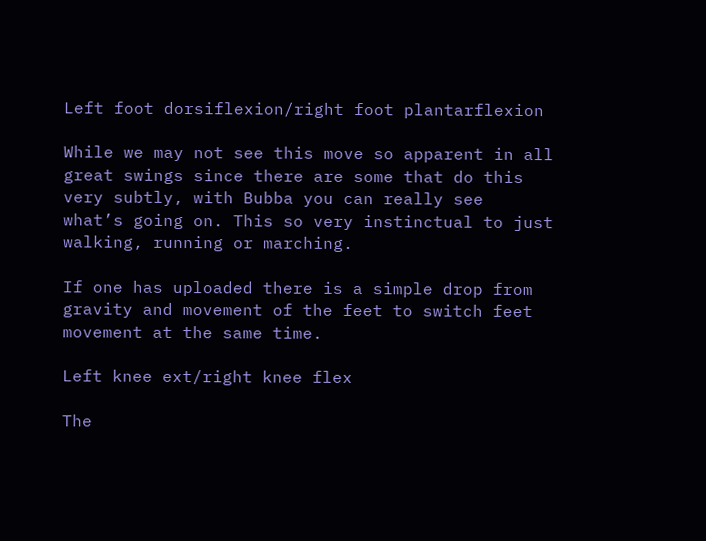Left foot dorsiflexion/right foot plantarflexion

While we may not see this move so apparent in all great swings since there are some that do this very subtly, with Bubba you can really see  what’s going on. This so very instinctual to just walking, running or marching.

If one has uploaded there is a simple drop from gravity and movement of the feet to switch feet movement at the same time.

Left knee ext/right knee flex

The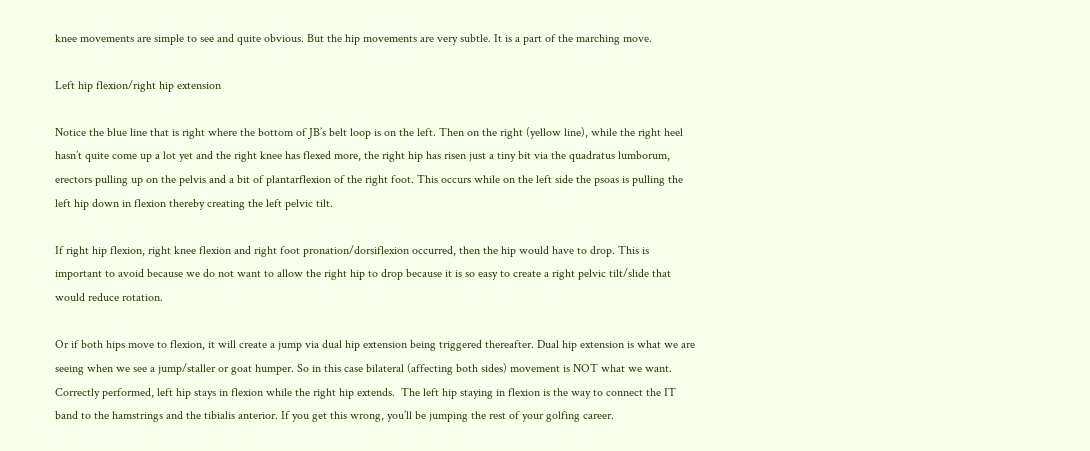knee movements are simple to see and quite obvious. But the hip movements are very subtle. It is a part of the marching move.

Left hip flexion/right hip extension

Notice the blue line that is right where the bottom of JB’s belt loop is on the left. Then on the right (yellow line), while the right heel hasn’t quite come up a lot yet and the right knee has flexed more, the right hip has risen just a tiny bit via the quadratus lumborum, erectors pulling up on the pelvis and a bit of plantarflexion of the right foot. This occurs while on the left side the psoas is pulling the left hip down in flexion thereby creating the left pelvic tilt.

If right hip flexion, right knee flexion and right foot pronation/dorsiflexion occurred, then the hip would have to drop. This is important to avoid because we do not want to allow the right hip to drop because it is so easy to create a right pelvic tilt/slide that would reduce rotation.

Or if both hips move to flexion, it will create a jump via dual hip extension being triggered thereafter. Dual hip extension is what we are seeing when we see a jump/staller or goat humper. So in this case bilateral (affecting both sides) movement is NOT what we want. Correctly performed, left hip stays in flexion while the right hip extends.  The left hip staying in flexion is the way to connect the IT band to the hamstrings and the tibialis anterior. If you get this wrong, you’ll be jumping the rest of your golfing career.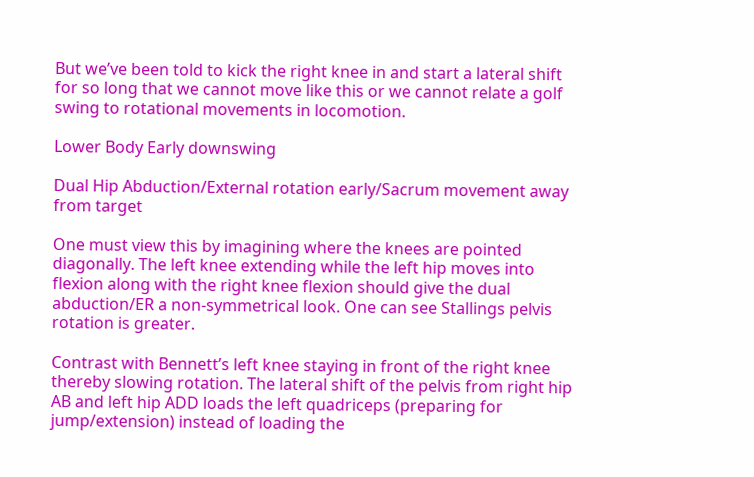But we’ve been told to kick the right knee in and start a lateral shift for so long that we cannot move like this or we cannot relate a golf swing to rotational movements in locomotion.

Lower Body Early downswing

Dual Hip Abduction/External rotation early/Sacrum movement away from target

One must view this by imagining where the knees are pointed diagonally. The left knee extending while the left hip moves into flexion along with the right knee flexion should give the dual abduction/ER a non-symmetrical look. One can see Stallings pelvis rotation is greater.

Contrast with Bennett’s left knee staying in front of the right knee thereby slowing rotation. The lateral shift of the pelvis from right hip AB and left hip ADD loads the left quadriceps (preparing for jump/extension) instead of loading the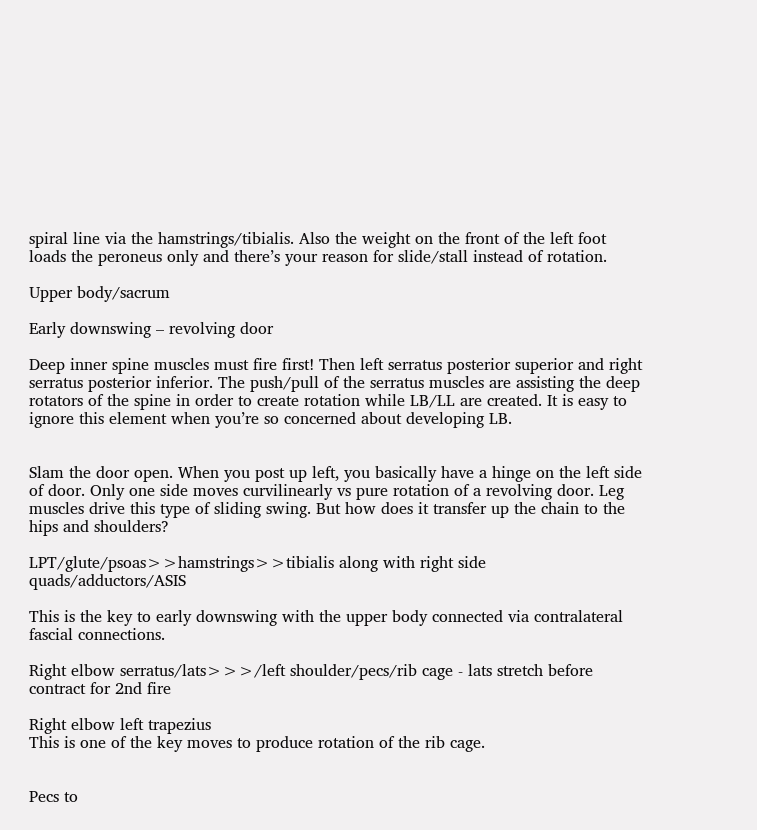spiral line via the hamstrings/tibialis. Also the weight on the front of the left foot loads the peroneus only and there’s your reason for slide/stall instead of rotation.

Upper body/sacrum

Early downswing – revolving door

Deep inner spine muscles must fire first! Then left serratus posterior superior and right serratus posterior inferior. The push/pull of the serratus muscles are assisting the deep rotators of the spine in order to create rotation while LB/LL are created. It is easy to ignore this element when you’re so concerned about developing LB.


Slam the door open. When you post up left, you basically have a hinge on the left side of door. Only one side moves curvilinearly vs pure rotation of a revolving door. Leg muscles drive this type of sliding swing. But how does it transfer up the chain to the hips and shoulders?

LPT/glute/psoas>>hamstrings>>tibialis along with right side quads/adductors/ASIS

This is the key to early downswing with the upper body connected via contralateral fascial connections.

Right elbow serratus/lats>>>/left shoulder/pecs/rib cage - lats stretch before contract for 2nd fire

Right elbow left trapezius
This is one of the key moves to produce rotation of the rib cage.


Pecs to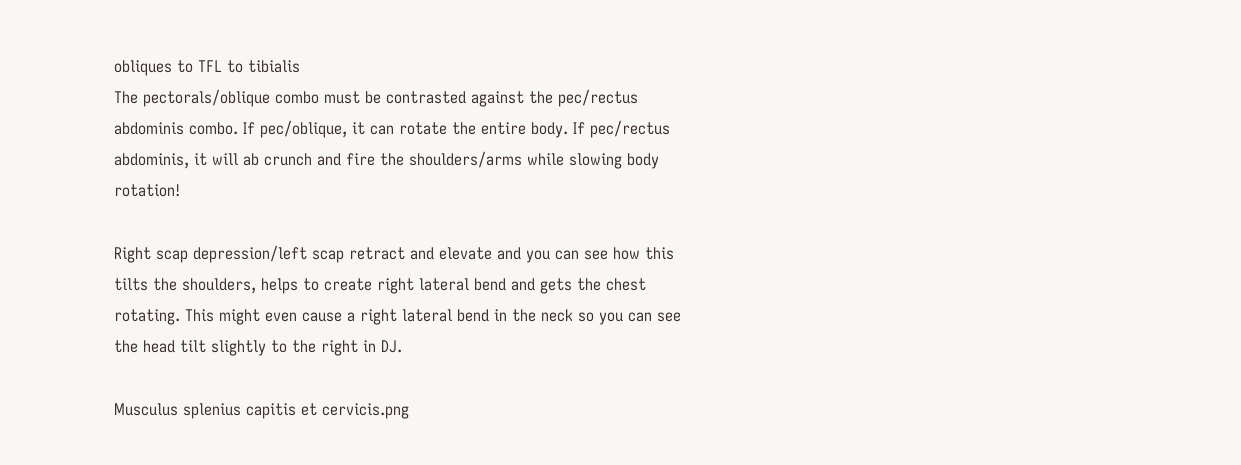obliques to TFL to tibialis
The pectorals/oblique combo must be contrasted against the pec/rectus abdominis combo. If pec/oblique, it can rotate the entire body. If pec/rectus abdominis, it will ab crunch and fire the shoulders/arms while slowing body rotation!

Right scap depression/left scap retract and elevate and you can see how this tilts the shoulders, helps to create right lateral bend and gets the chest rotating. This might even cause a right lateral bend in the neck so you can see the head tilt slightly to the right in DJ.

Musculus splenius capitis et cervicis.png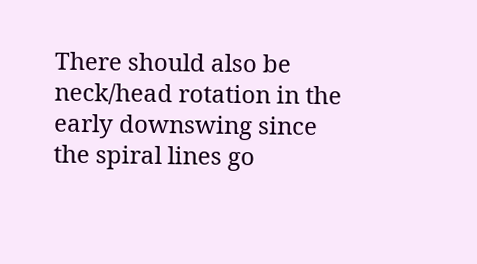There should also be neck/head rotation in the early downswing since the spiral lines go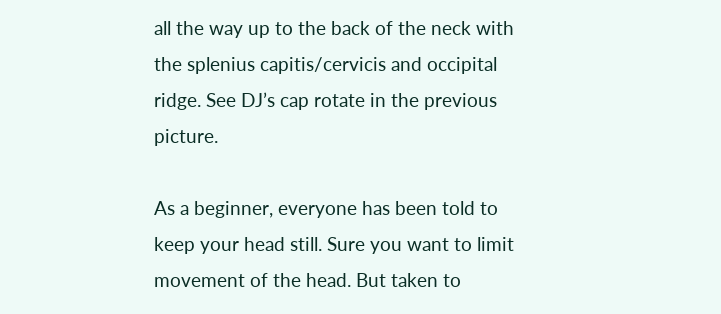all the way up to the back of the neck with the splenius capitis/cervicis and occipital ridge. See DJ’s cap rotate in the previous picture.

As a beginner, everyone has been told to keep your head still. Sure you want to limit movement of the head. But taken to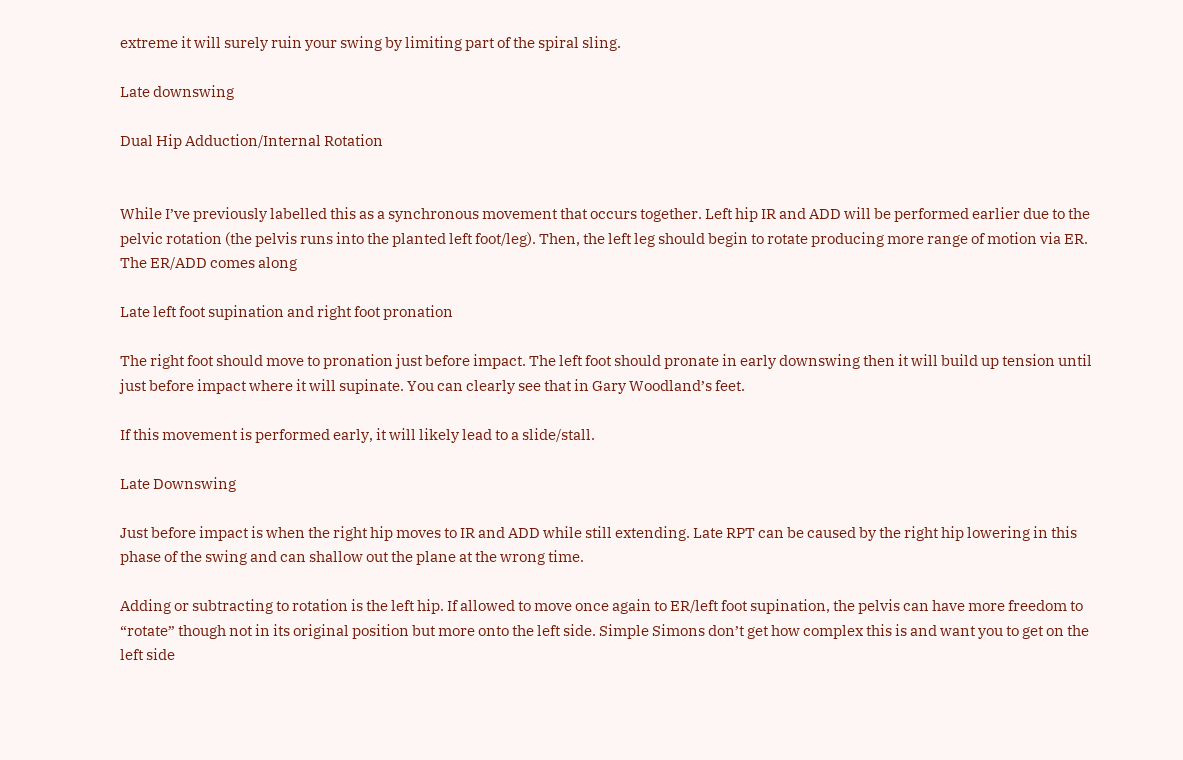extreme it will surely ruin your swing by limiting part of the spiral sling.

Late downswing

Dual Hip Adduction/Internal Rotation


While I’ve previously labelled this as a synchronous movement that occurs together. Left hip IR and ADD will be performed earlier due to the pelvic rotation (the pelvis runs into the planted left foot/leg). Then, the left leg should begin to rotate producing more range of motion via ER. The ER/ADD comes along

Late left foot supination and right foot pronation

The right foot should move to pronation just before impact. The left foot should pronate in early downswing then it will build up tension until just before impact where it will supinate. You can clearly see that in Gary Woodland’s feet.

If this movement is performed early, it will likely lead to a slide/stall.

Late Downswing

Just before impact is when the right hip moves to IR and ADD while still extending. Late RPT can be caused by the right hip lowering in this phase of the swing and can shallow out the plane at the wrong time.

Adding or subtracting to rotation is the left hip. If allowed to move once again to ER/left foot supination, the pelvis can have more freedom to “rotate” though not in its original position but more onto the left side. Simple Simons don’t get how complex this is and want you to get on the left side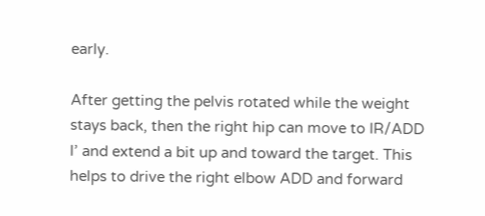early.

After getting the pelvis rotated while the weight stays back, then the right hip can move to IR/ADD l’ and extend a bit up and toward the target. This helps to drive the right elbow ADD and forward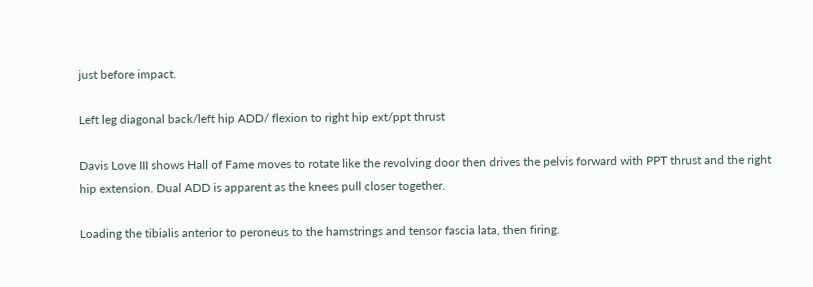just before impact.

Left leg diagonal back/left hip ADD/ flexion to right hip ext/ppt thrust

Davis Love III shows Hall of Fame moves to rotate like the revolving door then drives the pelvis forward with PPT thrust and the right hip extension. Dual ADD is apparent as the knees pull closer together.

Loading the tibialis anterior to peroneus to the hamstrings and tensor fascia lata, then firing.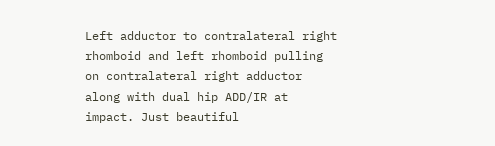Left adductor to contralateral right rhomboid and left rhomboid pulling on contralateral right adductor along with dual hip ADD/IR at impact. Just beautiful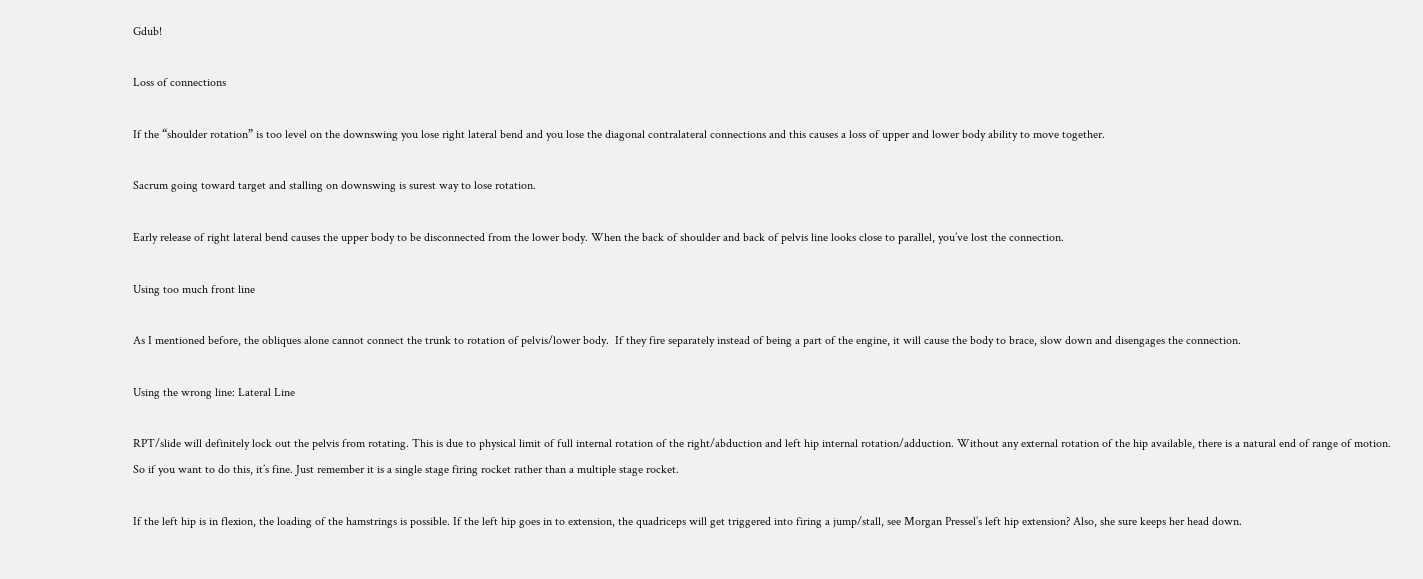Gdub!

Loss of connections

If the “shoulder rotation” is too level on the downswing you lose right lateral bend and you lose the diagonal contralateral connections and this causes a loss of upper and lower body ability to move together.

Sacrum going toward target and stalling on downswing is surest way to lose rotation.

Early release of right lateral bend causes the upper body to be disconnected from the lower body. When the back of shoulder and back of pelvis line looks close to parallel, you’ve lost the connection.

Using too much front line

As I mentioned before, the obliques alone cannot connect the trunk to rotation of pelvis/lower body.  If they fire separately instead of being a part of the engine, it will cause the body to brace, slow down and disengages the connection.

Using the wrong line: Lateral Line

RPT/slide will definitely lock out the pelvis from rotating. This is due to physical limit of full internal rotation of the right/abduction and left hip internal rotation/adduction. Without any external rotation of the hip available, there is a natural end of range of motion. So if you want to do this, it’s fine. Just remember it is a single stage firing rocket rather than a multiple stage rocket.

If the left hip is in flexion, the loading of the hamstrings is possible. If the left hip goes in to extension, the quadriceps will get triggered into firing a jump/stall, see Morgan Pressel’s left hip extension? Also, she sure keeps her head down.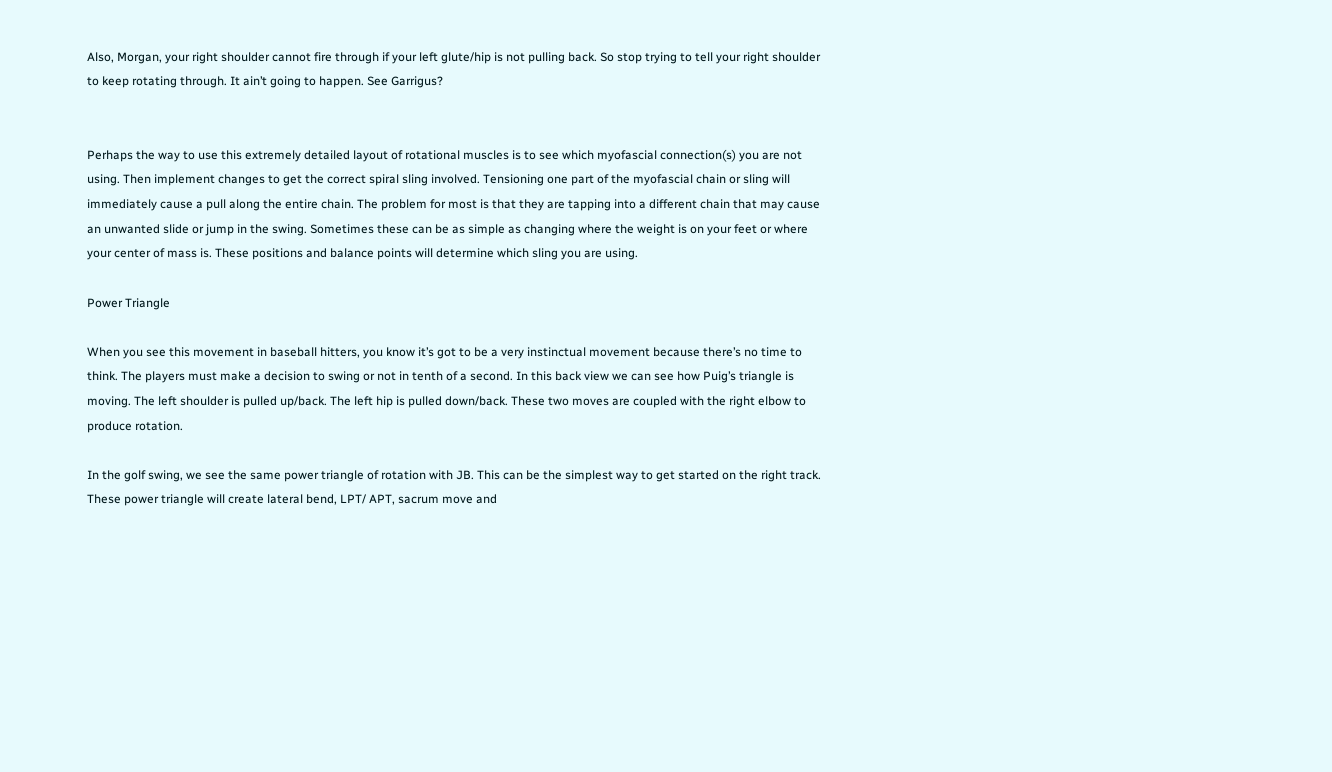Also, Morgan, your right shoulder cannot fire through if your left glute/hip is not pulling back. So stop trying to tell your right shoulder to keep rotating through. It ain’t going to happen. See Garrigus?


Perhaps the way to use this extremely detailed layout of rotational muscles is to see which myofascial connection(s) you are not using. Then implement changes to get the correct spiral sling involved. Tensioning one part of the myofascial chain or sling will immediately cause a pull along the entire chain. The problem for most is that they are tapping into a different chain that may cause an unwanted slide or jump in the swing. Sometimes these can be as simple as changing where the weight is on your feet or where your center of mass is. These positions and balance points will determine which sling you are using.

Power Triangle

When you see this movement in baseball hitters, you know it’s got to be a very instinctual movement because there’s no time to think. The players must make a decision to swing or not in tenth of a second. In this back view we can see how Puig’s triangle is moving. The left shoulder is pulled up/back. The left hip is pulled down/back. These two moves are coupled with the right elbow to produce rotation.

In the golf swing, we see the same power triangle of rotation with JB. This can be the simplest way to get started on the right track. These power triangle will create lateral bend, LPT/ APT, sacrum move and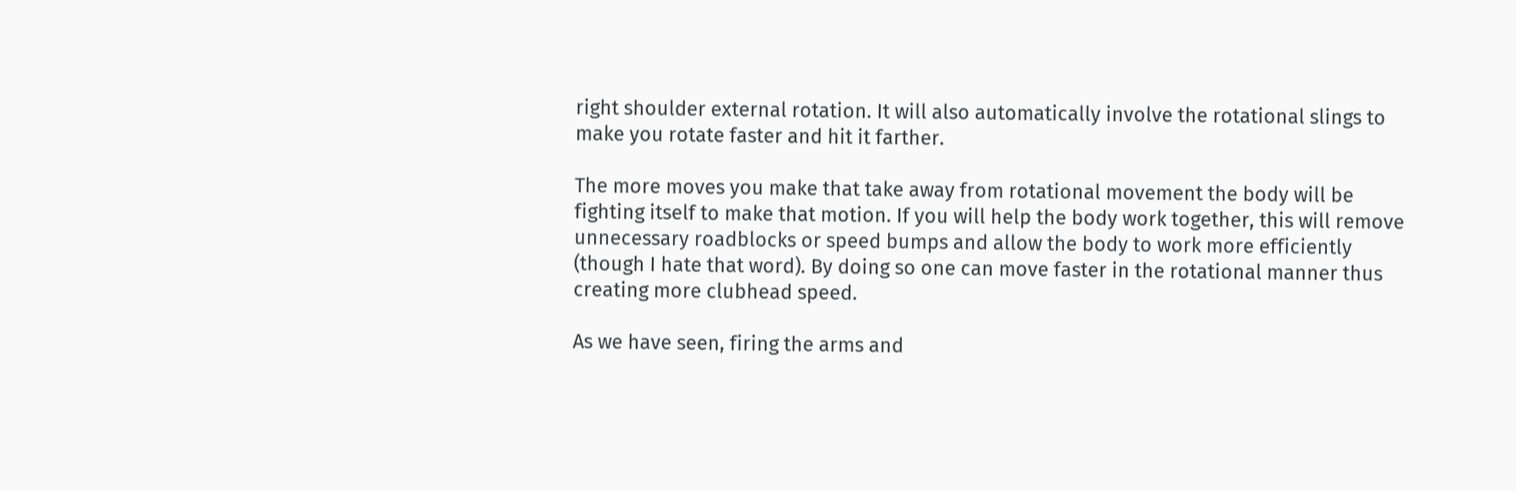right shoulder external rotation. It will also automatically involve the rotational slings to make you rotate faster and hit it farther.

The more moves you make that take away from rotational movement the body will be fighting itself to make that motion. If you will help the body work together, this will remove unnecessary roadblocks or speed bumps and allow the body to work more efficiently (though I hate that word). By doing so one can move faster in the rotational manner thus creating more clubhead speed.

As we have seen, firing the arms and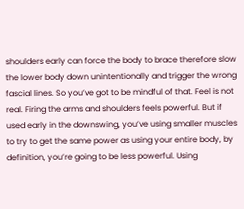shoulders early can force the body to brace therefore slow the lower body down unintentionally and trigger the wrong fascial lines. So you’ve got to be mindful of that. Feel is not real. Firing the arms and shoulders feels powerful. But if used early in the downswing, you’ve using smaller muscles to try to get the same power as using your entire body, by definition, you’re going to be less powerful. Using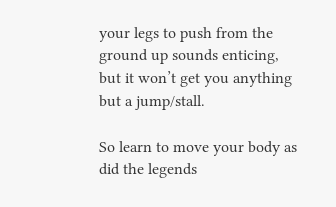your legs to push from the ground up sounds enticing, but it won’t get you anything but a jump/stall.

So learn to move your body as did the legends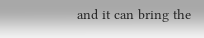and it can bring the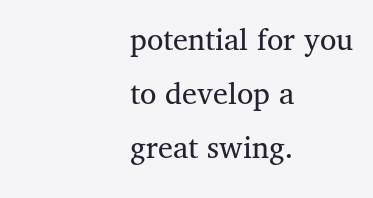potential for you to develop a great swing.